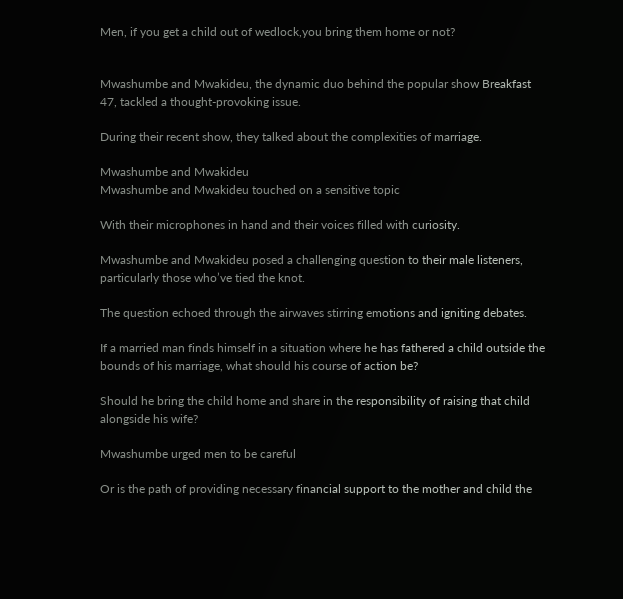Men, if you get a child out of wedlock,you bring them home or not?


Mwashumbe and Mwakideu, the dynamic duo behind the popular show Breakfast 47, tackled a thought-provoking issue.

During their recent show, they talked about the complexities of marriage.

Mwashumbe and Mwakideu
Mwashumbe and Mwakideu touched on a sensitive topic

With their microphones in hand and their voices filled with curiosity.

Mwashumbe and Mwakideu posed a challenging question to their male listeners, particularly those who’ve tied the knot.

The question echoed through the airwaves stirring emotions and igniting debates.

If a married man finds himself in a situation where he has fathered a child outside the bounds of his marriage, what should his course of action be?

Should he bring the child home and share in the responsibility of raising that child alongside his wife?

Mwashumbe urged men to be careful

Or is the path of providing necessary financial support to the mother and child the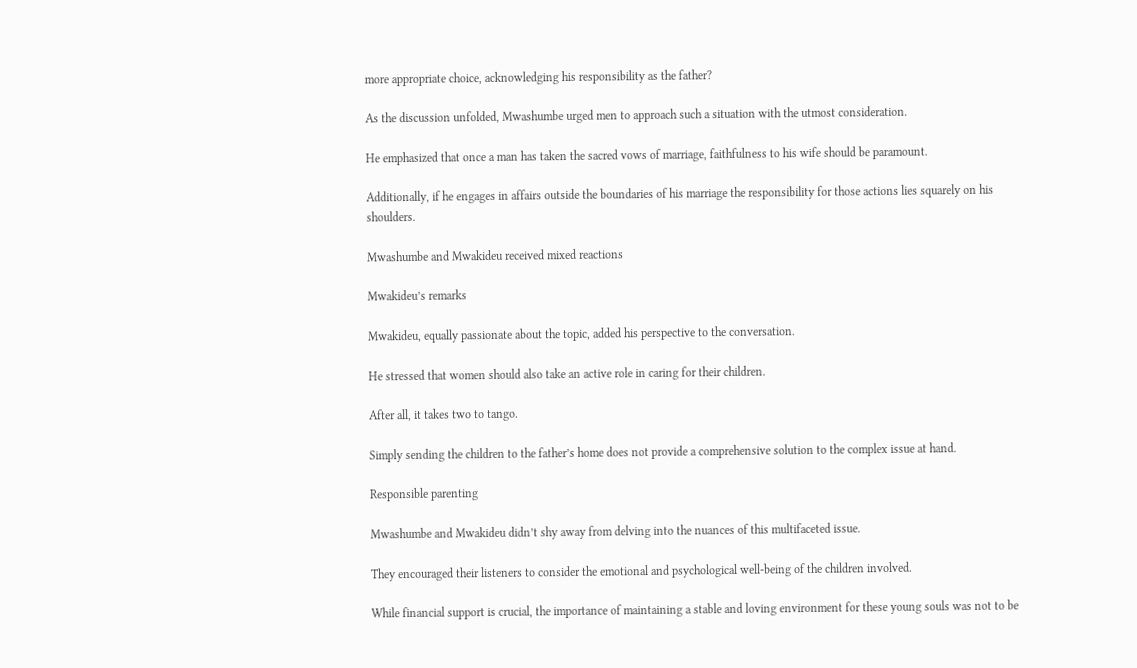more appropriate choice, acknowledging his responsibility as the father?

As the discussion unfolded, Mwashumbe urged men to approach such a situation with the utmost consideration.

He emphasized that once a man has taken the sacred vows of marriage, faithfulness to his wife should be paramount.

Additionally, if he engages in affairs outside the boundaries of his marriage the responsibility for those actions lies squarely on his shoulders.

Mwashumbe and Mwakideu received mixed reactions

Mwakideu’s remarks

Mwakideu, equally passionate about the topic, added his perspective to the conversation.

He stressed that women should also take an active role in caring for their children.

After all, it takes two to tango.

Simply sending the children to the father’s home does not provide a comprehensive solution to the complex issue at hand.

Responsible parenting

Mwashumbe and Mwakideu didn’t shy away from delving into the nuances of this multifaceted issue.

They encouraged their listeners to consider the emotional and psychological well-being of the children involved.

While financial support is crucial, the importance of maintaining a stable and loving environment for these young souls was not to be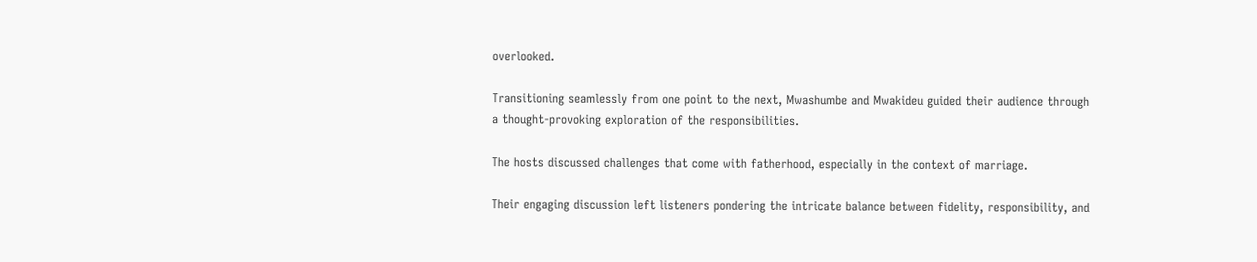overlooked.

Transitioning seamlessly from one point to the next, Mwashumbe and Mwakideu guided their audience through a thought-provoking exploration of the responsibilities.

The hosts discussed challenges that come with fatherhood, especially in the context of marriage.

Their engaging discussion left listeners pondering the intricate balance between fidelity, responsibility, and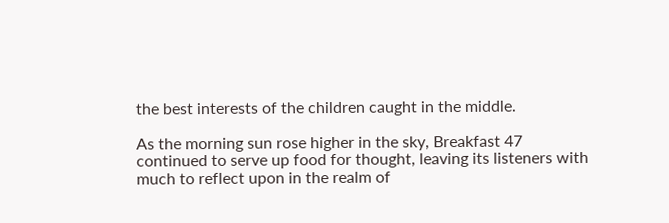the best interests of the children caught in the middle.

As the morning sun rose higher in the sky, Breakfast 47 continued to serve up food for thought, leaving its listeners with much to reflect upon in the realm of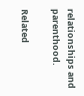relationships and parenthood.

Related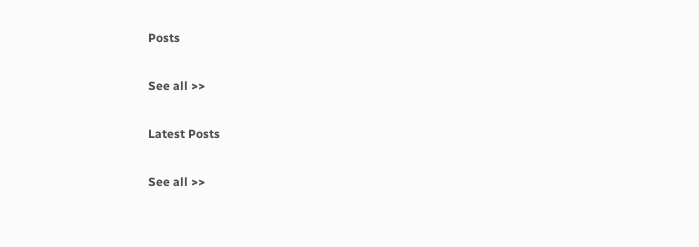Posts

See all >>

Latest Posts

See all >>